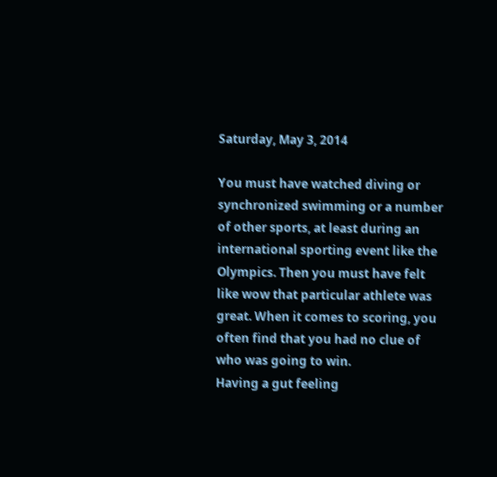Saturday, May 3, 2014

You must have watched diving or synchronized swimming or a number of other sports, at least during an international sporting event like the Olympics. Then you must have felt like wow that particular athlete was great. When it comes to scoring, you often find that you had no clue of who was going to win.
Having a gut feeling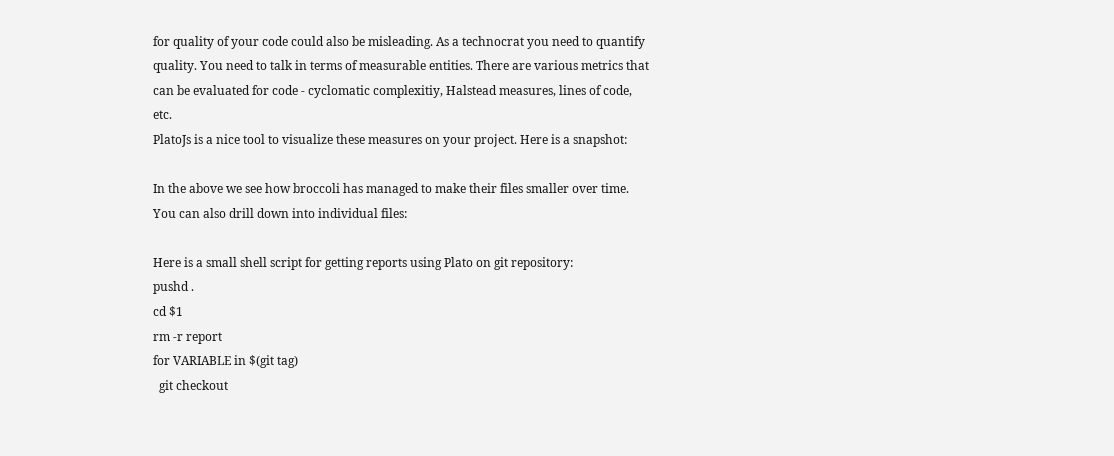for quality of your code could also be misleading. As a technocrat you need to quantify quality. You need to talk in terms of measurable entities. There are various metrics that can be evaluated for code - cyclomatic complexitiy, Halstead measures, lines of code, etc.
PlatoJs is a nice tool to visualize these measures on your project. Here is a snapshot:

In the above we see how broccoli has managed to make their files smaller over time. You can also drill down into individual files:

Here is a small shell script for getting reports using Plato on git repository:
pushd .
cd $1
rm -r report
for VARIABLE in $(git tag)
  git checkout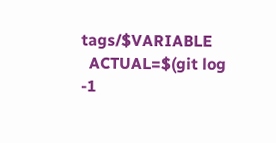tags/$VARIABLE
  ACTUAL=$(git log -1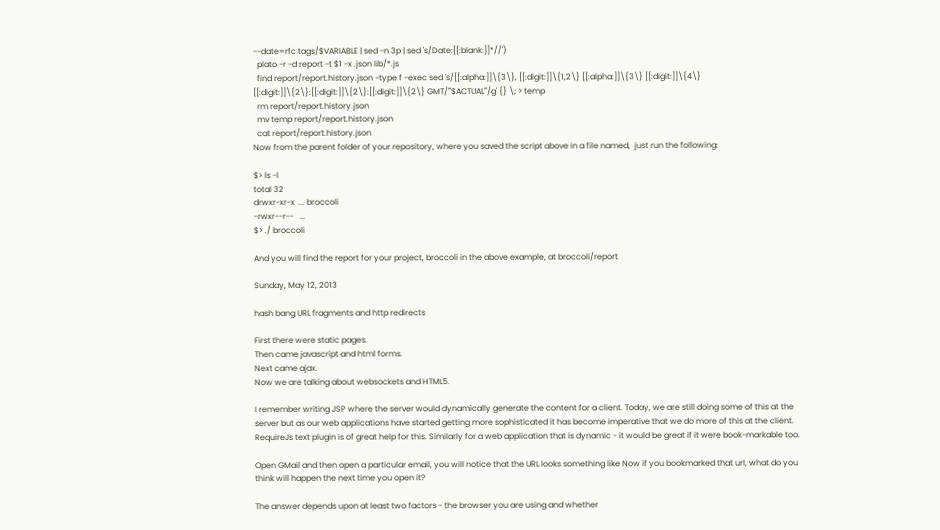--date=rfc tags/$VARIABLE | sed -n 3p | sed 's/Date:[[:blank:]]*//')
  plato -r -d report -t $1 -x .json lib/*.js
  find report/report.history.json -type f -exec sed 's/[[:alpha:]]\{3\}, [[:digit:]]\{1,2\} [[:alpha:]]\{3\} [[:digit:]]\{4\} [[:digit:]]\{2\}:[[:digit:]]\{2\}:[[:digit:]]\{2\} GMT/'"$ACTUAL"'/g' {} \; > temp
  rm report/report.history.json
  mv temp report/report.history.json
  cat report/report.history.json
Now from the parent folder of your repository, where you saved the script above in a file named,  just run the following:

$> ls -l
total 32
drwxr-xr-x  ... broccoli
-rwxr--r--   ...
$> ./ broccoli

And you will find the report for your project, broccoli in the above example, at broccoli/report

Sunday, May 12, 2013

hash bang URL fragments and http redirects

First there were static pages.
Then came javascript and html forms.
Next came ajax.
Now we are talking about websockets and HTML5.

I remember writing JSP where the server would dynamically generate the content for a client. Today, we are still doing some of this at the server but as our web applications have started getting more sophisticated it has become imperative that we do more of this at the client. RequireJs text plugin is of great help for this. Similarly for a web application that is dynamic - it would be great if it were book-markable too.

Open GMail and then open a particular email, you will notice that the URL looks something like Now if you bookmarked that url, what do you think will happen the next time you open it?

The answer depends upon at least two factors - the browser you are using and whether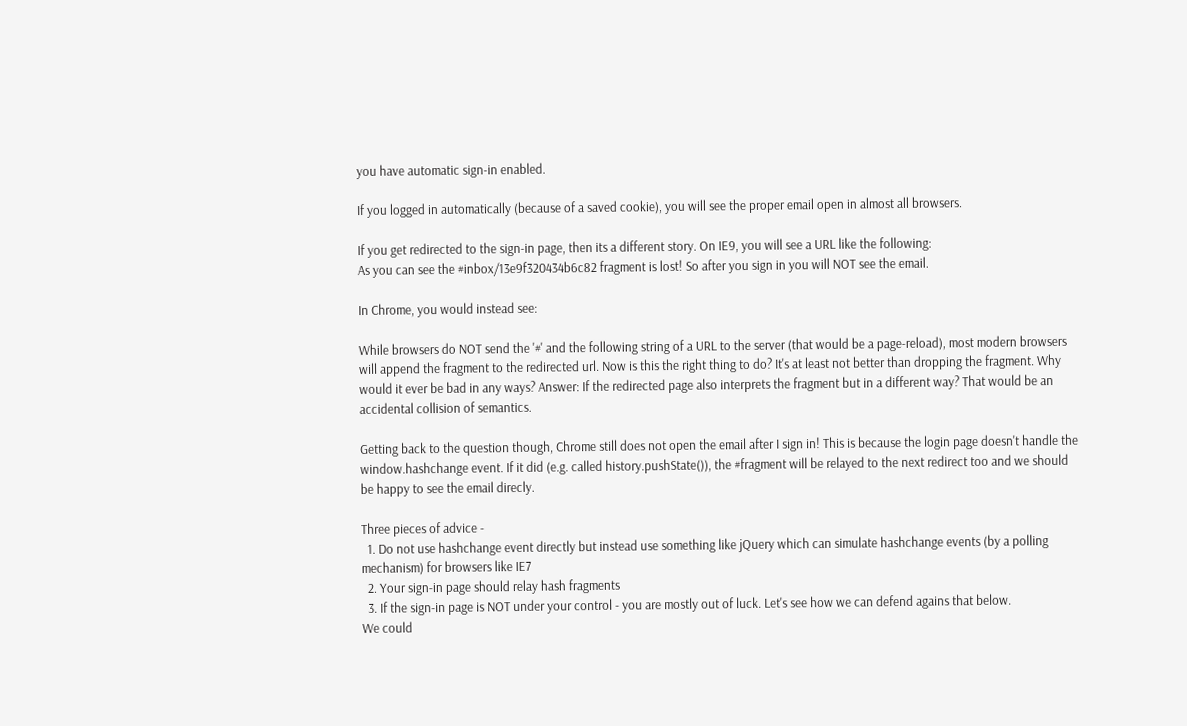you have automatic sign-in enabled.

If you logged in automatically (because of a saved cookie), you will see the proper email open in almost all browsers.

If you get redirected to the sign-in page, then its a different story. On IE9, you will see a URL like the following:
As you can see the #inbox/13e9f320434b6c82 fragment is lost! So after you sign in you will NOT see the email.

In Chrome, you would instead see:

While browsers do NOT send the '#' and the following string of a URL to the server (that would be a page-reload), most modern browsers will append the fragment to the redirected url. Now is this the right thing to do? It's at least not better than dropping the fragment. Why would it ever be bad in any ways? Answer: If the redirected page also interprets the fragment but in a different way? That would be an accidental collision of semantics.

Getting back to the question though, Chrome still does not open the email after I sign in! This is because the login page doesn't handle the window.hashchange event. If it did (e.g. called history.pushState()), the #fragment will be relayed to the next redirect too and we should be happy to see the email direcly.

Three pieces of advice -
  1. Do not use hashchange event directly but instead use something like jQuery which can simulate hashchange events (by a polling mechanism) for browsers like IE7
  2. Your sign-in page should relay hash fragments
  3. If the sign-in page is NOT under your control - you are mostly out of luck. Let's see how we can defend agains that below.
We could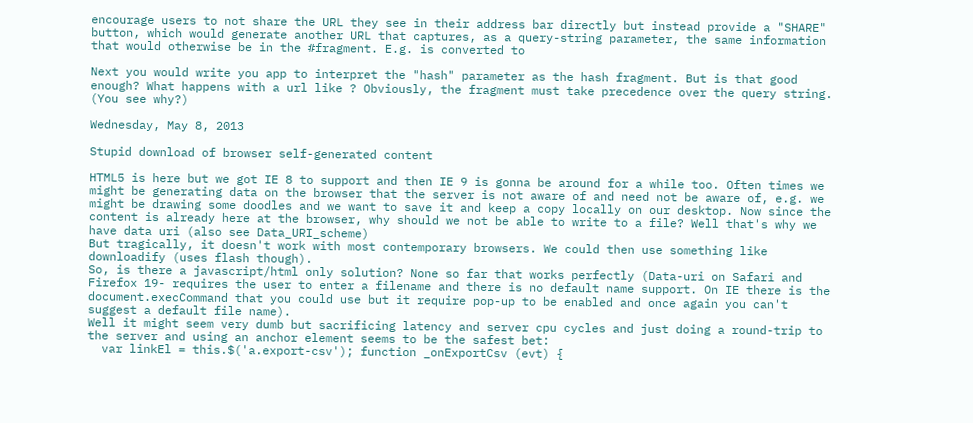encourage users to not share the URL they see in their address bar directly but instead provide a "SHARE" button, which would generate another URL that captures, as a query-string parameter, the same information that would otherwise be in the #fragment. E.g. is converted to

Next you would write you app to interpret the "hash" parameter as the hash fragment. But is that good enough? What happens with a url like ? Obviously, the fragment must take precedence over the query string. (You see why?)

Wednesday, May 8, 2013

Stupid download of browser self-generated content

HTML5 is here but we got IE 8 to support and then IE 9 is gonna be around for a while too. Often times we might be generating data on the browser that the server is not aware of and need not be aware of, e.g. we might be drawing some doodles and we want to save it and keep a copy locally on our desktop. Now since the content is already here at the browser, why should we not be able to write to a file? Well that's why we have data uri (also see Data_URI_scheme)
But tragically, it doesn't work with most contemporary browsers. We could then use something like downloadify (uses flash though).
So, is there a javascript/html only solution? None so far that works perfectly (Data-uri on Safari and Firefox 19- requires the user to enter a filename and there is no default name support. On IE there is the document.execCommand that you could use but it require pop-up to be enabled and once again you can't suggest a default file name).
Well it might seem very dumb but sacrificing latency and server cpu cycles and just doing a round-trip to the server and using an anchor element seems to be the safest bet:
  var linkEl = this.$('a.export-csv'); function _onExportCsv (evt) {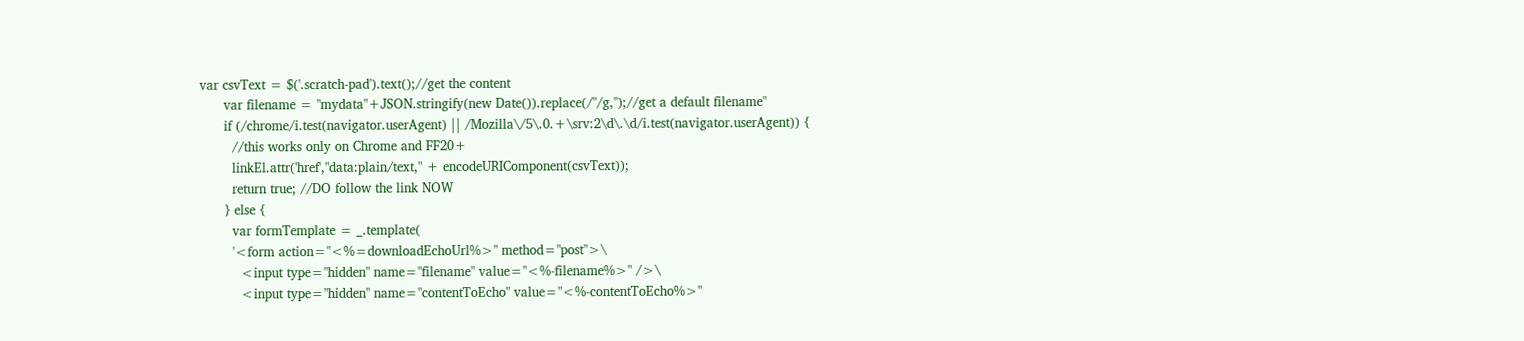var csvText = $('.scratch-pad').text();//get the content
      var filename = "mydata"+JSON.stringify(new Date()).replace(/"/g,'');//get a default filename"
      if (/chrome/i.test(navigator.userAgent) || /Mozilla\/5\.0.+\srv:2\d\.\d/i.test(navigator.userAgent)) {
        //this works only on Chrome and FF20+
        linkEl.attr('href',"data:plain/text," + encodeURIComponent(csvText));
        return true; //DO follow the link NOW
      } else {
        var formTemplate = _.template(
        '<form action="<%=downloadEchoUrl%>" method="post">\
          <input type="hidden" name="filename" value="<%-filename%>" />\
          <input type="hidden" name="contentToEcho" value="<%-contentToEcho%>"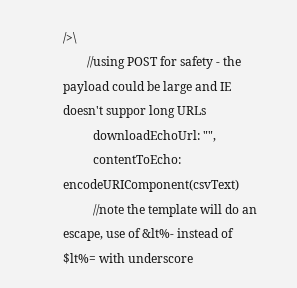/>\
        //using POST for safety - the payload could be large and IE doesn't suppor long URLs
          downloadEchoUrl: "",
          contentToEcho: encodeURIComponent(csvText)
          //note the template will do an escape, use of &lt%- instead of $lt%= with underscore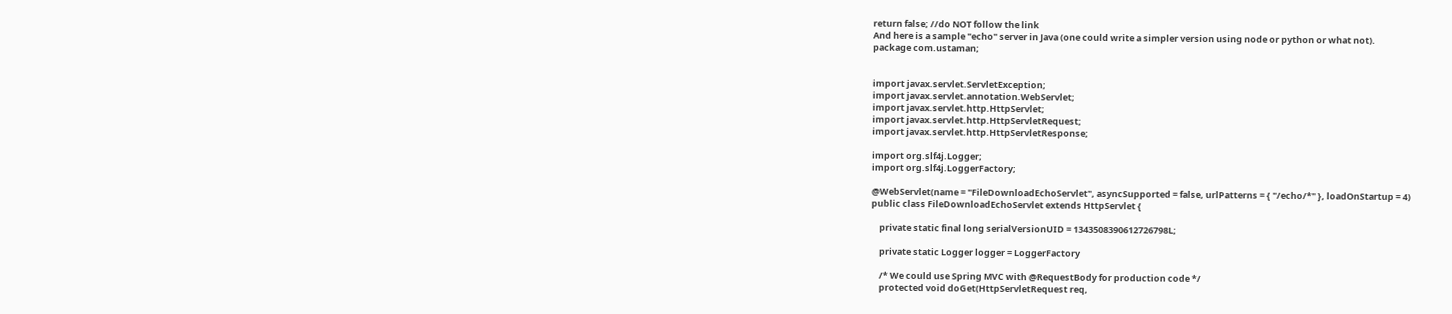return false; //do NOT follow the link
And here is a sample "echo" server in Java (one could write a simpler version using node or python or what not).
package com.ustaman;


import javax.servlet.ServletException;
import javax.servlet.annotation.WebServlet;
import javax.servlet.http.HttpServlet;
import javax.servlet.http.HttpServletRequest;
import javax.servlet.http.HttpServletResponse;

import org.slf4j.Logger;
import org.slf4j.LoggerFactory;

@WebServlet(name = "FileDownloadEchoServlet", asyncSupported = false, urlPatterns = { "/echo/*" }, loadOnStartup = 4)
public class FileDownloadEchoServlet extends HttpServlet {

    private static final long serialVersionUID = 1343508390612726798L;

    private static Logger logger = LoggerFactory

    /* We could use Spring MVC with @RequestBody for production code */
    protected void doGet(HttpServletRequest req,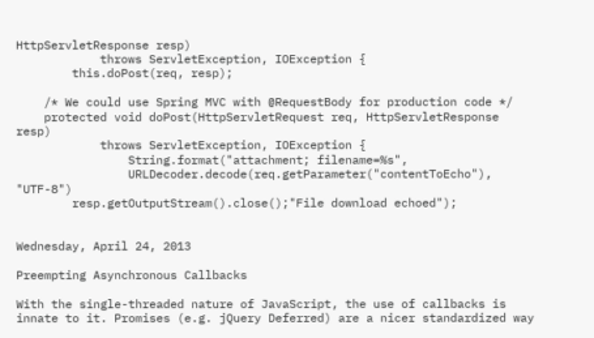HttpServletResponse resp)
            throws ServletException, IOException {
        this.doPost(req, resp);

    /* We could use Spring MVC with @RequestBody for production code */
    protected void doPost(HttpServletRequest req, HttpServletResponse resp)
            throws ServletException, IOException {
                String.format("attachment; filename=%s",
                URLDecoder.decode(req.getParameter("contentToEcho"), "UTF-8")
        resp.getOutputStream().close();"File download echoed");


Wednesday, April 24, 2013

Preempting Asynchronous Callbacks

With the single-threaded nature of JavaScript, the use of callbacks is innate to it. Promises (e.g. jQuery Deferred) are a nicer standardized way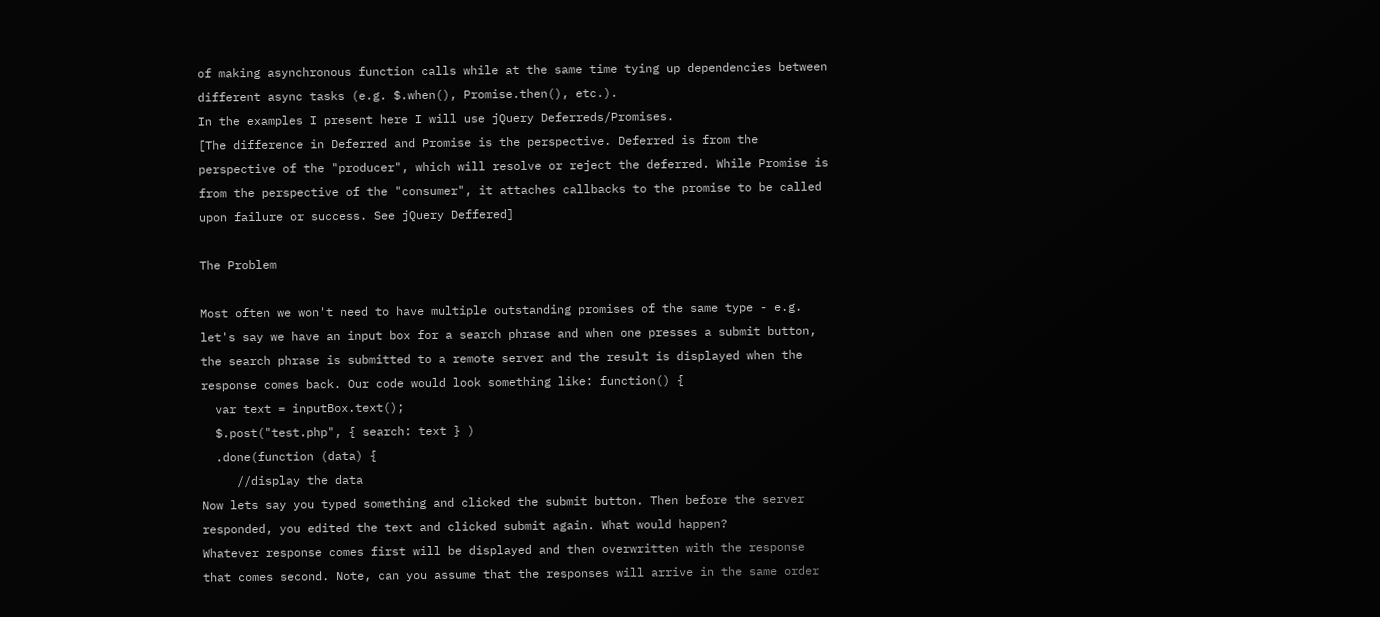of making asynchronous function calls while at the same time tying up dependencies between different async tasks (e.g. $.when(), Promise.then(), etc.).
In the examples I present here I will use jQuery Deferreds/Promises.
[The difference in Deferred and Promise is the perspective. Deferred is from the perspective of the "producer", which will resolve or reject the deferred. While Promise is from the perspective of the "consumer", it attaches callbacks to the promise to be called upon failure or success. See jQuery Deffered]

The Problem

Most often we won't need to have multiple outstanding promises of the same type - e.g. let's say we have an input box for a search phrase and when one presses a submit button, the search phrase is submitted to a remote server and the result is displayed when the response comes back. Our code would look something like: function() {
  var text = inputBox.text();
  $.post("test.php", { search: text } )
  .done(function (data) {
     //display the data
Now lets say you typed something and clicked the submit button. Then before the server responded, you edited the text and clicked submit again. What would happen?
Whatever response comes first will be displayed and then overwritten with the response that comes second. Note, can you assume that the responses will arrive in the same order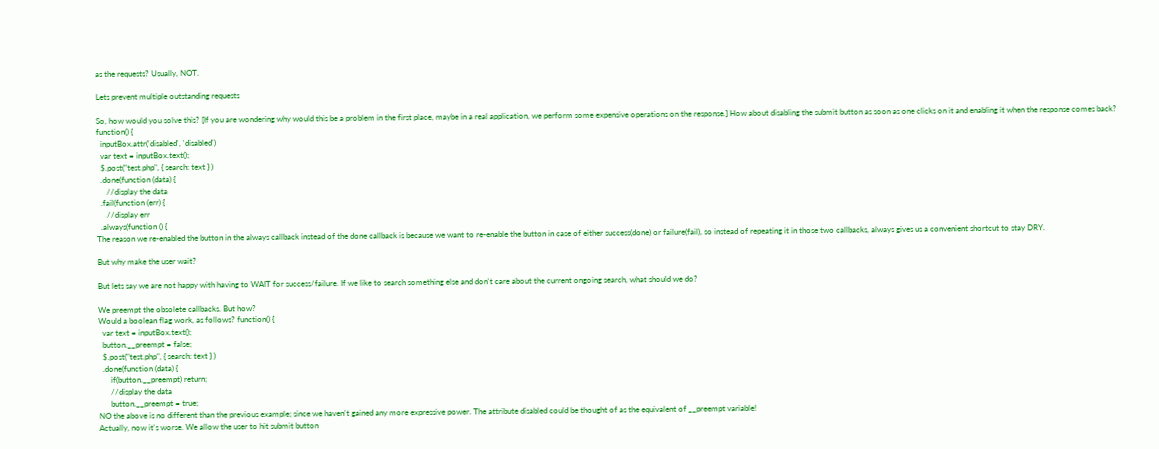as the requests? Usually, NOT.

Lets prevent multiple outstanding requests

So, how would you solve this? [If you are wondering why would this be a problem in the first place, maybe in a real application, we perform some expensive operations on the response.] How about disabling the submit button as soon as one clicks on it and enabling it when the response comes back? function() {
  inputBox.attr('disabled', 'disabled')
  var text = inputBox.text();
  $.post("test.php", { search: text } )
  .done(function (data) {
     //display the data
  .fail(function (err) {
     //display err
  .always(function () {
The reason we re-enabled the button in the always callback instead of the done callback is because we want to re-enable the button in case of either success(done) or failure(fail), so instead of repeating it in those two callbacks, always gives us a convenient shortcut to stay DRY.

But why make the user wait?

But lets say we are not happy with having to WAIT for success/failure. If we like to search something else and don't care about the current ongoing search, what should we do?

We preempt the obsolete callbacks. But how?
Would a boolean flag work, as follows? function() {
  var text = inputBox.text();
  button.__preempt = false;
  $.post("test.php", { search: text } )
  .done(function (data) {
      if(button.__preempt) return;
      //display the data
      button.__preempt = true;
NO the above is no different than the previous example; since we haven't gained any more expressive power. The attribute disabled could be thought of as the equivalent of __preempt variable!
Actually, now it's worse. We allow the user to hit submit button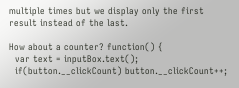multiple times but we display only the first result instead of the last.

How about a counter? function() {
  var text = inputBox.text();
  if(button.__clickCount) button.__clickCount++;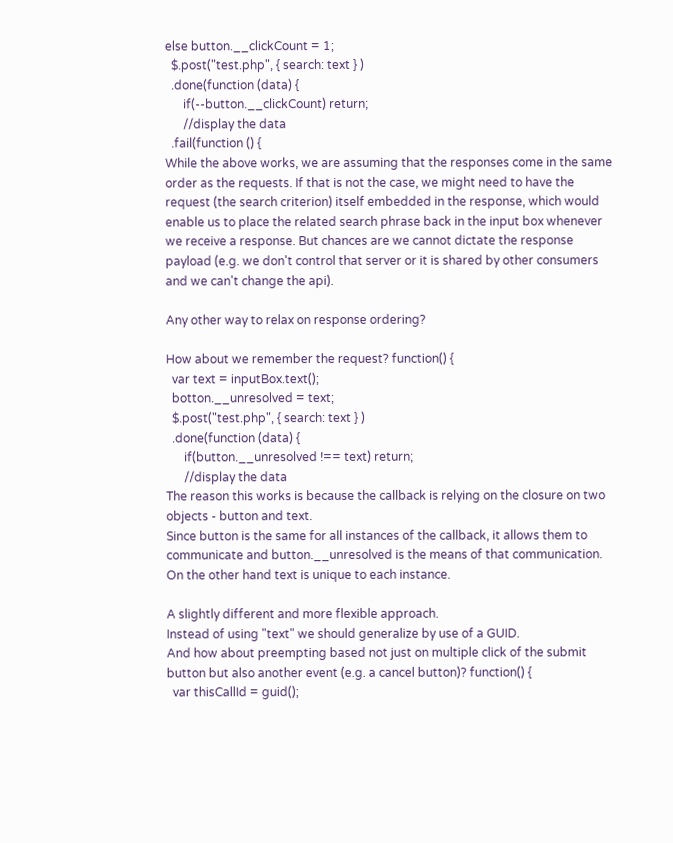else button.__clickCount = 1;
  $.post("test.php", { search: text } )
  .done(function (data) {
      if(--button.__clickCount) return;
      //display the data
  .fail(function () {
While the above works, we are assuming that the responses come in the same order as the requests. If that is not the case, we might need to have the request (the search criterion) itself embedded in the response, which would enable us to place the related search phrase back in the input box whenever we receive a response. But chances are we cannot dictate the response payload (e.g. we don't control that server or it is shared by other consumers and we can't change the api).

Any other way to relax on response ordering?

How about we remember the request? function() {
  var text = inputBox.text();
  botton.__unresolved = text;
  $.post("test.php", { search: text } )
  .done(function (data) {
      if(button.__unresolved !== text) return;
      //display the data
The reason this works is because the callback is relying on the closure on two objects - button and text.
Since button is the same for all instances of the callback, it allows them to communicate and button.__unresolved is the means of that communication. On the other hand text is unique to each instance.

A slightly different and more flexible approach.
Instead of using "text" we should generalize by use of a GUID.
And how about preempting based not just on multiple click of the submit button but also another event (e.g. a cancel button)? function() {
  var thisCallId = guid();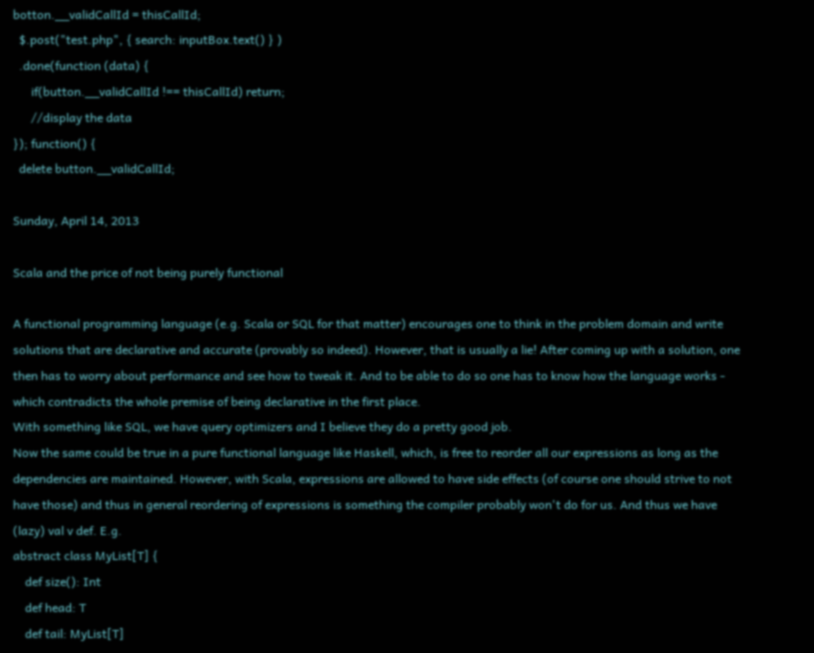botton.__validCallId = thisCallId;
  $.post("test.php", { search: inputBox.text() } )
  .done(function (data) {
      if(button.__validCallId !== thisCallId) return;
      //display the data
}); function() {
  delete button.__validCallId;

Sunday, April 14, 2013

Scala and the price of not being purely functional

A functional programming language (e.g. Scala or SQL for that matter) encourages one to think in the problem domain and write solutions that are declarative and accurate (provably so indeed). However, that is usually a lie! After coming up with a solution, one then has to worry about performance and see how to tweak it. And to be able to do so one has to know how the language works - which contradicts the whole premise of being declarative in the first place.
With something like SQL, we have query optimizers and I believe they do a pretty good job.
Now the same could be true in a pure functional language like Haskell, which, is free to reorder all our expressions as long as the dependencies are maintained. However, with Scala, expressions are allowed to have side effects (of course one should strive to not have those) and thus in general reordering of expressions is something the compiler probably won't do for us. And thus we have (lazy) val v def. E.g.
abstract class MyList[T] {
    def size(): Int
    def head: T
    def tail: MyList[T]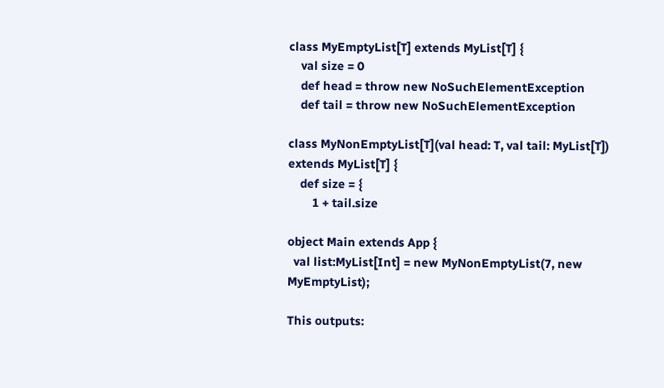class MyEmptyList[T] extends MyList[T] {
    val size = 0
    def head = throw new NoSuchElementException
    def tail = throw new NoSuchElementException

class MyNonEmptyList[T](val head: T, val tail: MyList[T]) extends MyList[T] {
    def size = {
        1 + tail.size

object Main extends App {
  val list:MyList[Int] = new MyNonEmptyList(7, new MyEmptyList);

This outputs: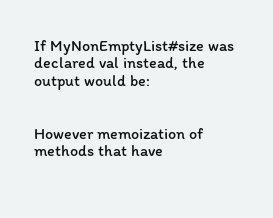If MyNonEmptyList#size was declared val instead, the output would be:


However memoization of methods that have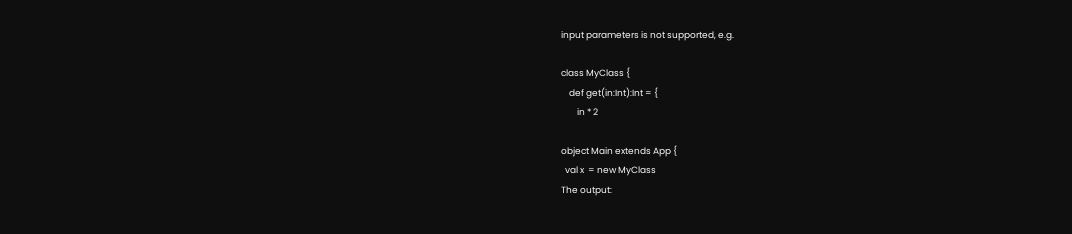input parameters is not supported, e.g.

class MyClass {
    def get(in:Int):Int = {
        in * 2

object Main extends App {
  val x  = new MyClass
The output: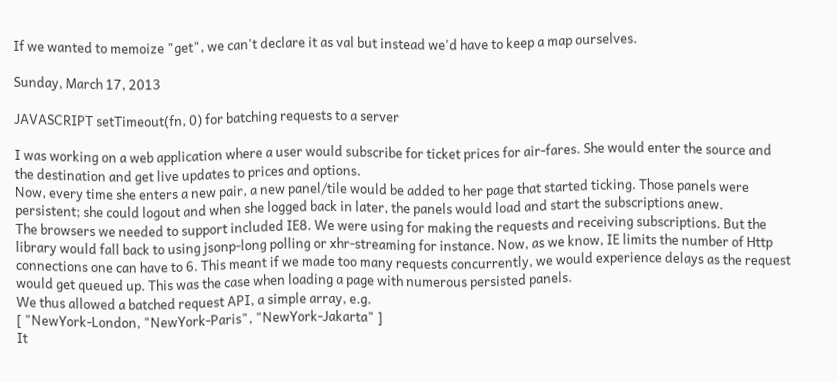If we wanted to memoize "get", we can't declare it as val but instead we'd have to keep a map ourselves.

Sunday, March 17, 2013

JAVASCRIPT setTimeout(fn, 0) for batching requests to a server

I was working on a web application where a user would subscribe for ticket prices for air-fares. She would enter the source and the destination and get live updates to prices and options.
Now, every time she enters a new pair, a new panel/tile would be added to her page that started ticking. Those panels were persistent; she could logout and when she logged back in later, the panels would load and start the subscriptions anew.
The browsers we needed to support included IE8. We were using for making the requests and receiving subscriptions. But the library would fall back to using jsonp-long polling or xhr-streaming for instance. Now, as we know, IE limits the number of Http connections one can have to 6. This meant if we made too many requests concurrently, we would experience delays as the request would get queued up. This was the case when loading a page with numerous persisted panels.
We thus allowed a batched request API, a simple array, e.g.
[ "NewYork-London, "NewYork-Paris", "NewYork-Jakarta" ]
It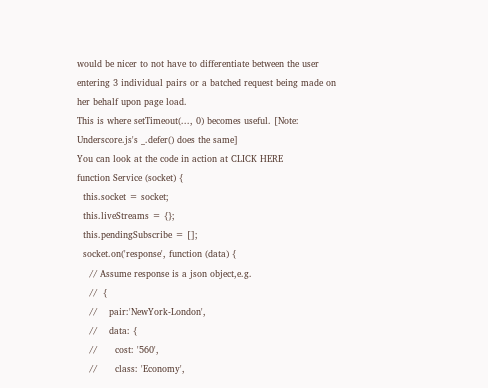would be nicer to not have to differentiate between the user entering 3 individual pairs or a batched request being made on her behalf upon page load.
This is where setTimeout(..., 0) becomes useful. [Note: Underscore.js's _.defer() does the same]
You can look at the code in action at CLICK HERE
function Service (socket) {
  this.socket = socket;
  this.liveStreams = {};
  this.pendingSubscribe = [];
  socket.on('response', function (data) {
    // Assume response is a json object,e.g.
    //  {
    //    pair:'NewYork-London',
    //    data: {
    //      cost: '560',
    //      class: 'Economy',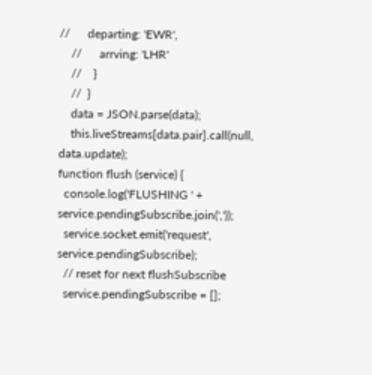//      departing: 'EWR',
    //      arrving: 'LHR'
    //    }
    //  }
    data = JSON.parse(data);
    this.liveStreams[data.pair].call(null, data.update);
function flush (service) {
  console.log('FLUSHING ' + service.pendingSubscribe.join(','));
  service.socket.emit('request', service.pendingSubscribe);
  // reset for next flushSubscribe
  service.pendingSubscribe = [];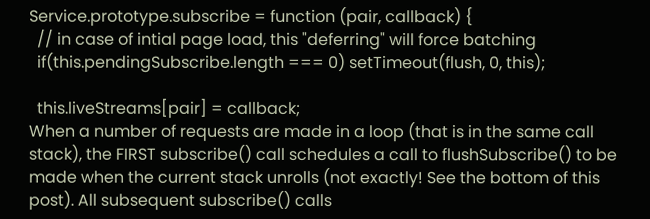Service.prototype.subscribe = function (pair, callback) {
  // in case of intial page load, this "deferring" will force batching
  if(this.pendingSubscribe.length === 0) setTimeout(flush, 0, this);

  this.liveStreams[pair] = callback;
When a number of requests are made in a loop (that is in the same call stack), the FIRST subscribe() call schedules a call to flushSubscribe() to be made when the current stack unrolls (not exactly! See the bottom of this post). All subsequent subscribe() calls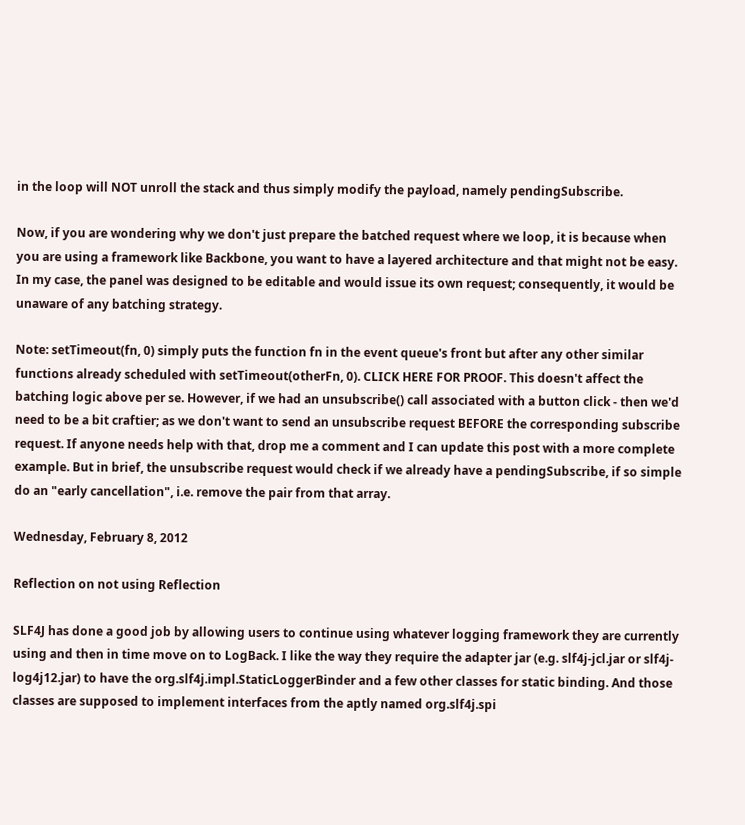in the loop will NOT unroll the stack and thus simply modify the payload, namely pendingSubscribe.

Now, if you are wondering why we don't just prepare the batched request where we loop, it is because when you are using a framework like Backbone, you want to have a layered architecture and that might not be easy. In my case, the panel was designed to be editable and would issue its own request; consequently, it would be unaware of any batching strategy.

Note: setTimeout(fn, 0) simply puts the function fn in the event queue's front but after any other similar functions already scheduled with setTimeout(otherFn, 0). CLICK HERE FOR PROOF. This doesn't affect the batching logic above per se. However, if we had an unsubscribe() call associated with a button click - then we'd need to be a bit craftier; as we don't want to send an unsubscribe request BEFORE the corresponding subscribe request. If anyone needs help with that, drop me a comment and I can update this post with a more complete example. But in brief, the unsubscribe request would check if we already have a pendingSubscribe, if so simple do an "early cancellation", i.e. remove the pair from that array.

Wednesday, February 8, 2012

Reflection on not using Reflection

SLF4J has done a good job by allowing users to continue using whatever logging framework they are currently using and then in time move on to LogBack. I like the way they require the adapter jar (e.g. slf4j-jcl.jar or slf4j-log4j12.jar) to have the org.slf4j.impl.StaticLoggerBinder and a few other classes for static binding. And those classes are supposed to implement interfaces from the aptly named org.slf4j.spi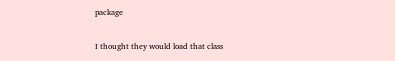package

I thought they would load that class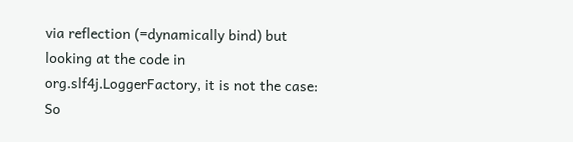via reflection (=dynamically bind) but looking at the code in org.slf4j.LoggerFactory, it is not the case:
So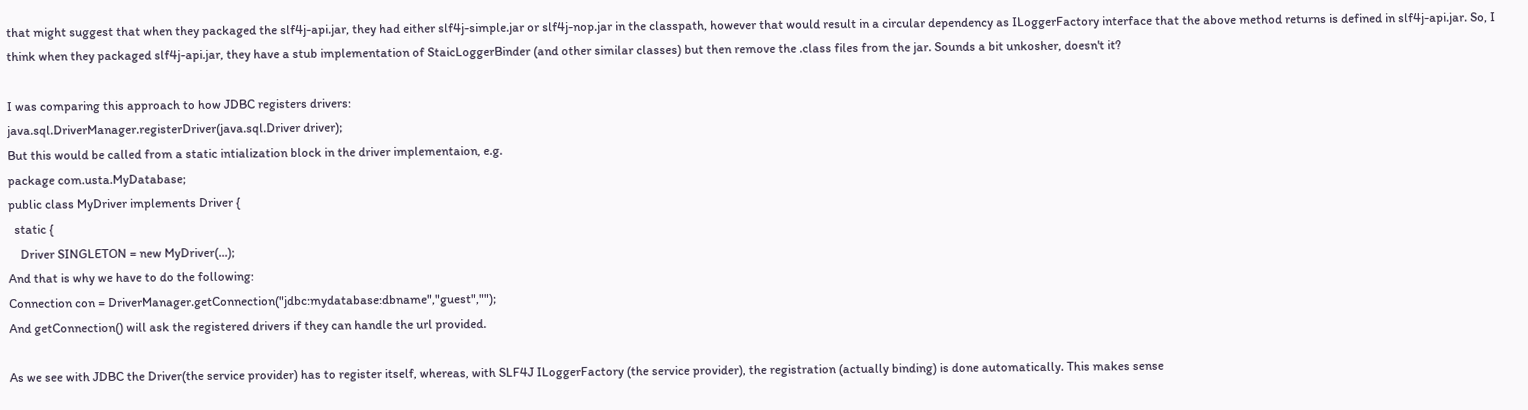that might suggest that when they packaged the slf4j-api.jar, they had either slf4j-simple.jar or slf4j-nop.jar in the classpath, however that would result in a circular dependency as ILoggerFactory interface that the above method returns is defined in slf4j-api.jar. So, I think when they packaged slf4j-api.jar, they have a stub implementation of StaicLoggerBinder (and other similar classes) but then remove the .class files from the jar. Sounds a bit unkosher, doesn't it?

I was comparing this approach to how JDBC registers drivers:
java.sql.DriverManager.registerDriver(java.sql.Driver driver);
But this would be called from a static intialization block in the driver implementaion, e.g.
package com.usta.MyDatabase;
public class MyDriver implements Driver {
  static {
    Driver SINGLETON = new MyDriver(...);
And that is why we have to do the following:
Connection con = DriverManager.getConnection("jdbc:mydatabase:dbname","guest","");
And getConnection() will ask the registered drivers if they can handle the url provided.

As we see with JDBC the Driver(the service provider) has to register itself, whereas, with SLF4J ILoggerFactory (the service provider), the registration (actually binding) is done automatically. This makes sense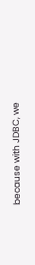because with JDBC, we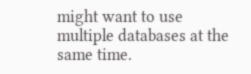might want to use multiple databases at the same time.